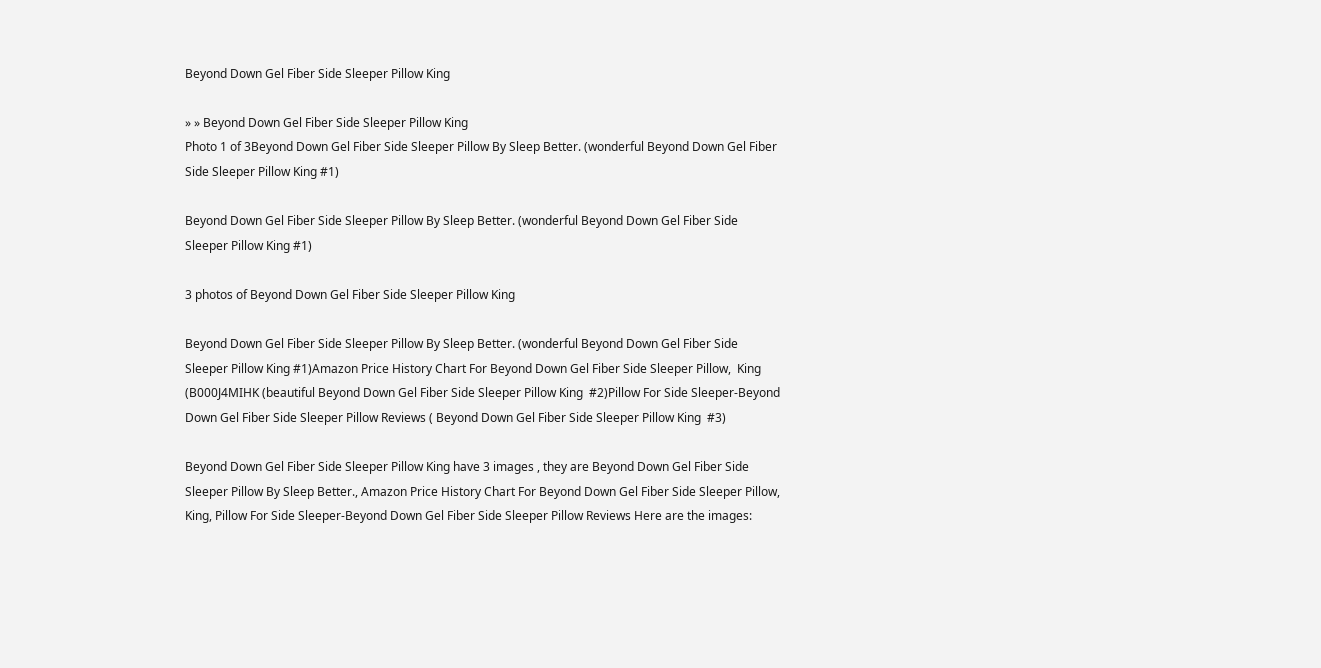Beyond Down Gel Fiber Side Sleeper Pillow King

» » Beyond Down Gel Fiber Side Sleeper Pillow King
Photo 1 of 3Beyond Down Gel Fiber Side Sleeper Pillow By Sleep Better. (wonderful Beyond Down Gel Fiber Side Sleeper Pillow King #1)

Beyond Down Gel Fiber Side Sleeper Pillow By Sleep Better. (wonderful Beyond Down Gel Fiber Side Sleeper Pillow King #1)

3 photos of Beyond Down Gel Fiber Side Sleeper Pillow King

Beyond Down Gel Fiber Side Sleeper Pillow By Sleep Better. (wonderful Beyond Down Gel Fiber Side Sleeper Pillow King #1)Amazon Price History Chart For Beyond Down Gel Fiber Side Sleeper Pillow,  King (B000J4MIHK (beautiful Beyond Down Gel Fiber Side Sleeper Pillow King  #2)Pillow For Side Sleeper-Beyond Down Gel Fiber Side Sleeper Pillow Reviews ( Beyond Down Gel Fiber Side Sleeper Pillow King  #3)

Beyond Down Gel Fiber Side Sleeper Pillow King have 3 images , they are Beyond Down Gel Fiber Side Sleeper Pillow By Sleep Better., Amazon Price History Chart For Beyond Down Gel Fiber Side Sleeper Pillow, King, Pillow For Side Sleeper-Beyond Down Gel Fiber Side Sleeper Pillow Reviews Here are the images: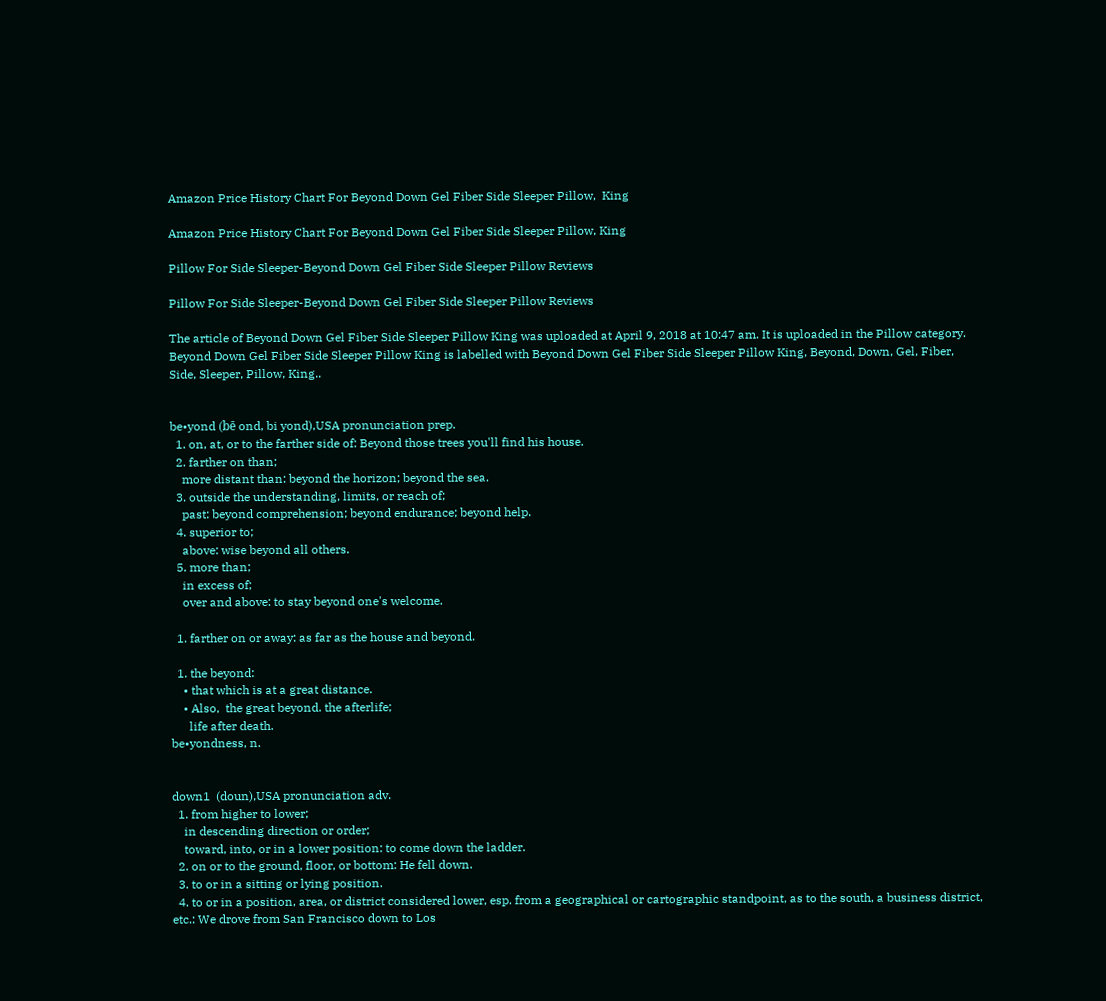Amazon Price History Chart For Beyond Down Gel Fiber Side Sleeper Pillow,  King

Amazon Price History Chart For Beyond Down Gel Fiber Side Sleeper Pillow, King

Pillow For Side Sleeper-Beyond Down Gel Fiber Side Sleeper Pillow Reviews

Pillow For Side Sleeper-Beyond Down Gel Fiber Side Sleeper Pillow Reviews

The article of Beyond Down Gel Fiber Side Sleeper Pillow King was uploaded at April 9, 2018 at 10:47 am. It is uploaded in the Pillow category. Beyond Down Gel Fiber Side Sleeper Pillow King is labelled with Beyond Down Gel Fiber Side Sleeper Pillow King, Beyond, Down, Gel, Fiber, Side, Sleeper, Pillow, King..


be•yond (bē ond, bi yond),USA pronunciation prep.
  1. on, at, or to the farther side of: Beyond those trees you'll find his house.
  2. farther on than;
    more distant than: beyond the horizon; beyond the sea.
  3. outside the understanding, limits, or reach of;
    past: beyond comprehension; beyond endurance; beyond help.
  4. superior to;
    above: wise beyond all others.
  5. more than;
    in excess of;
    over and above: to stay beyond one's welcome.

  1. farther on or away: as far as the house and beyond.

  1. the beyond:
    • that which is at a great distance.
    • Also,  the great beyond. the afterlife;
      life after death.
be•yondness, n.


down1  (doun),USA pronunciation adv.
  1. from higher to lower;
    in descending direction or order;
    toward, into, or in a lower position: to come down the ladder.
  2. on or to the ground, floor, or bottom: He fell down.
  3. to or in a sitting or lying position.
  4. to or in a position, area, or district considered lower, esp. from a geographical or cartographic standpoint, as to the south, a business district, etc.: We drove from San Francisco down to Los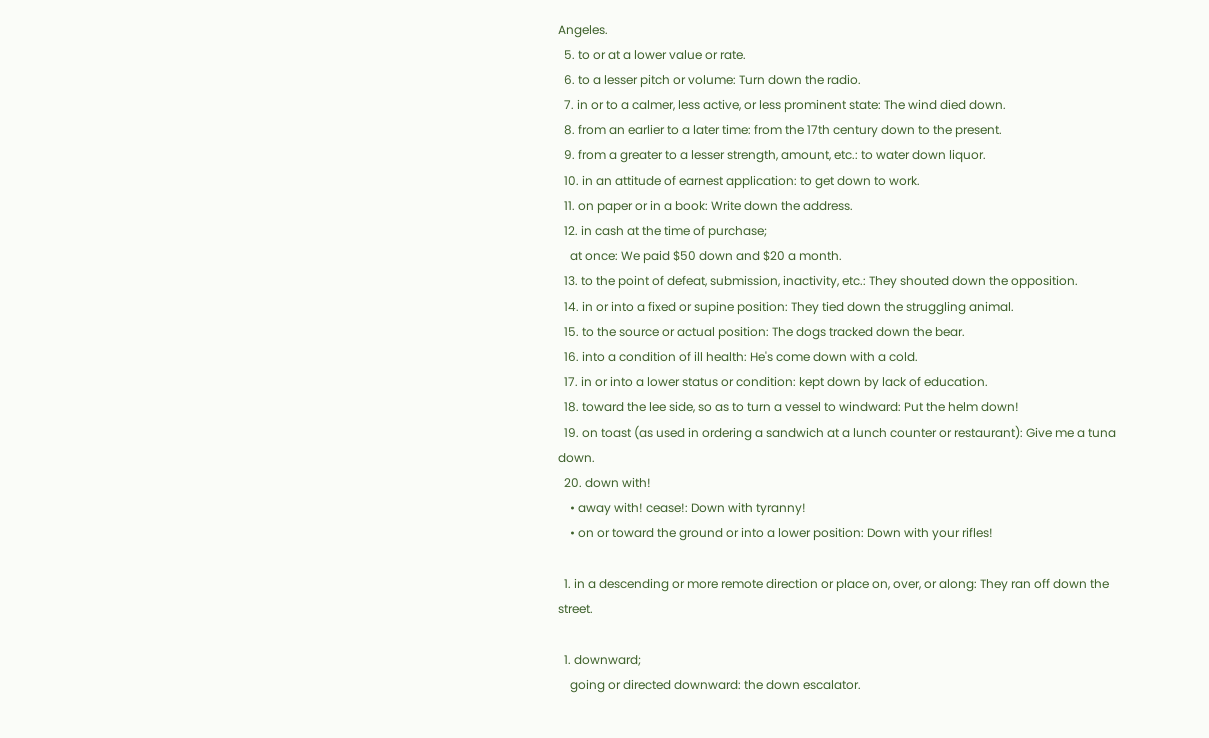Angeles.
  5. to or at a lower value or rate.
  6. to a lesser pitch or volume: Turn down the radio.
  7. in or to a calmer, less active, or less prominent state: The wind died down.
  8. from an earlier to a later time: from the 17th century down to the present.
  9. from a greater to a lesser strength, amount, etc.: to water down liquor.
  10. in an attitude of earnest application: to get down to work.
  11. on paper or in a book: Write down the address.
  12. in cash at the time of purchase;
    at once: We paid $50 down and $20 a month.
  13. to the point of defeat, submission, inactivity, etc.: They shouted down the opposition.
  14. in or into a fixed or supine position: They tied down the struggling animal.
  15. to the source or actual position: The dogs tracked down the bear.
  16. into a condition of ill health: He's come down with a cold.
  17. in or into a lower status or condition: kept down by lack of education.
  18. toward the lee side, so as to turn a vessel to windward: Put the helm down!
  19. on toast (as used in ordering a sandwich at a lunch counter or restaurant): Give me a tuna down.
  20. down with!
    • away with! cease!: Down with tyranny!
    • on or toward the ground or into a lower position: Down with your rifles!

  1. in a descending or more remote direction or place on, over, or along: They ran off down the street.

  1. downward;
    going or directed downward: the down escalator.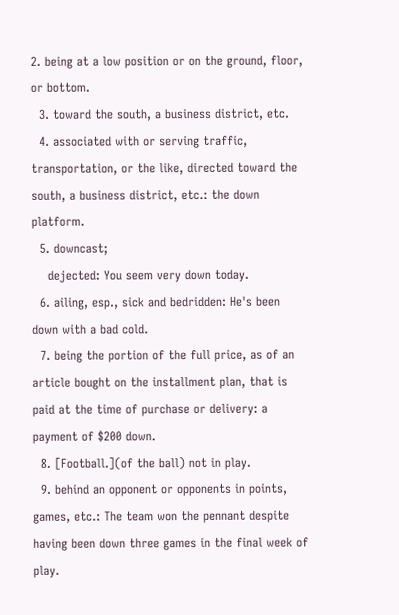2. being at a low position or on the ground, floor, or bottom.
  3. toward the south, a business district, etc.
  4. associated with or serving traffic, transportation, or the like, directed toward the south, a business district, etc.: the down platform.
  5. downcast;
    dejected: You seem very down today.
  6. ailing, esp., sick and bedridden: He's been down with a bad cold.
  7. being the portion of the full price, as of an article bought on the installment plan, that is paid at the time of purchase or delivery: a payment of $200 down.
  8. [Football.](of the ball) not in play.
  9. behind an opponent or opponents in points, games, etc.: The team won the pennant despite having been down three games in the final week of play.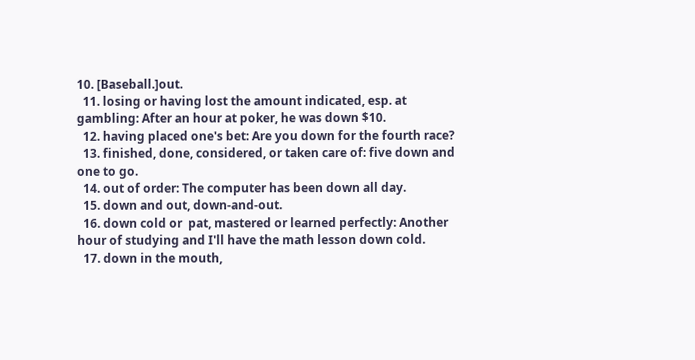10. [Baseball.]out.
  11. losing or having lost the amount indicated, esp. at gambling: After an hour at poker, he was down $10.
  12. having placed one's bet: Are you down for the fourth race?
  13. finished, done, considered, or taken care of: five down and one to go.
  14. out of order: The computer has been down all day.
  15. down and out, down-and-out.
  16. down cold or  pat, mastered or learned perfectly: Another hour of studying and I'll have the math lesson down cold.
  17. down in the mouth,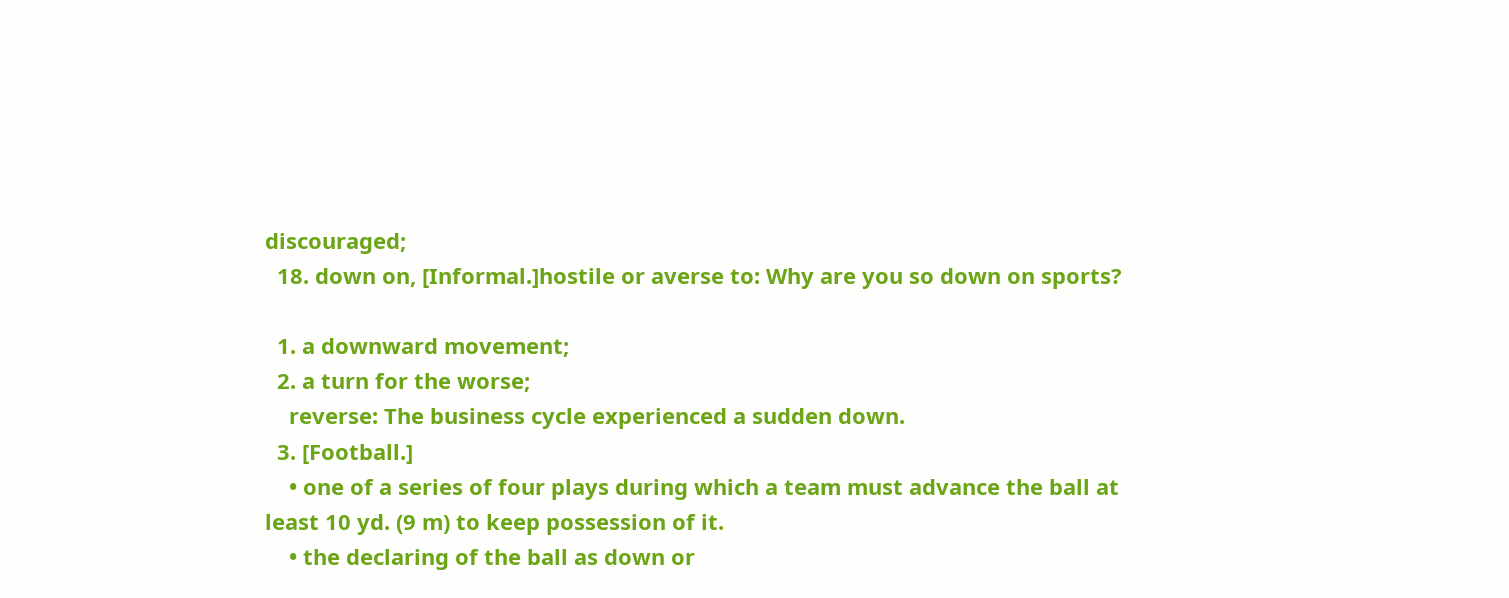discouraged;
  18. down on, [Informal.]hostile or averse to: Why are you so down on sports?

  1. a downward movement;
  2. a turn for the worse;
    reverse: The business cycle experienced a sudden down.
  3. [Football.]
    • one of a series of four plays during which a team must advance the ball at least 10 yd. (9 m) to keep possession of it.
    • the declaring of the ball as down or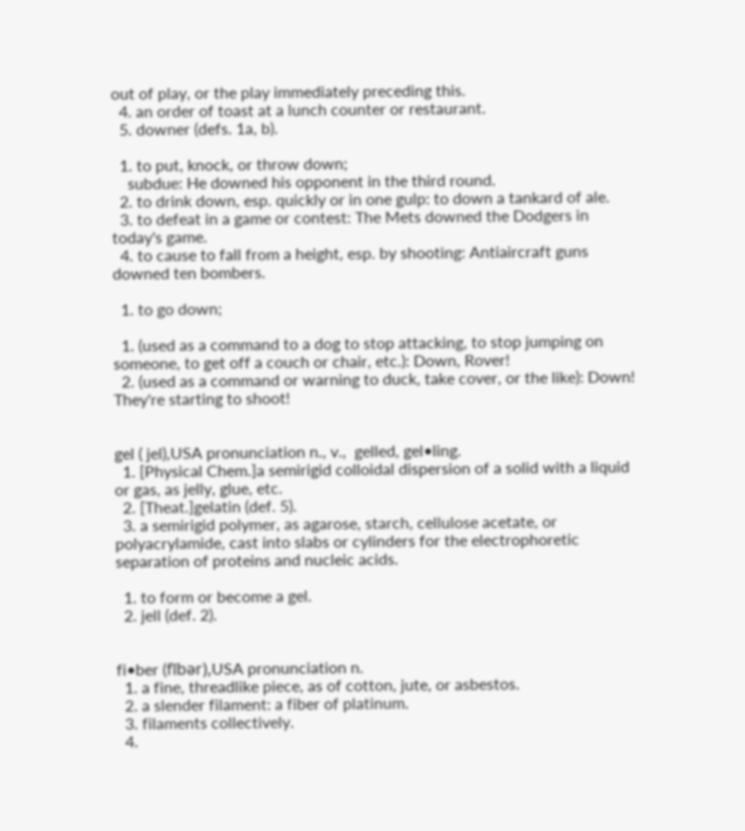out of play, or the play immediately preceding this.
  4. an order of toast at a lunch counter or restaurant.
  5. downer (defs. 1a, b).

  1. to put, knock, or throw down;
    subdue: He downed his opponent in the third round.
  2. to drink down, esp. quickly or in one gulp: to down a tankard of ale.
  3. to defeat in a game or contest: The Mets downed the Dodgers in today's game.
  4. to cause to fall from a height, esp. by shooting: Antiaircraft guns downed ten bombers.

  1. to go down;

  1. (used as a command to a dog to stop attacking, to stop jumping on someone, to get off a couch or chair, etc.): Down, Rover!
  2. (used as a command or warning to duck, take cover, or the like): Down! They're starting to shoot!


gel ( jel),USA pronunciation n., v.,  gelled, gel•ling.
  1. [Physical Chem.]a semirigid colloidal dispersion of a solid with a liquid or gas, as jelly, glue, etc.
  2. [Theat.]gelatin (def. 5).
  3. a semirigid polymer, as agarose, starch, cellulose acetate, or polyacrylamide, cast into slabs or cylinders for the electrophoretic separation of proteins and nucleic acids.

  1. to form or become a gel.
  2. jell (def. 2).


fi•ber (fībər),USA pronunciation n.
  1. a fine, threadlike piece, as of cotton, jute, or asbestos.
  2. a slender filament: a fiber of platinum.
  3. filaments collectively.
  4.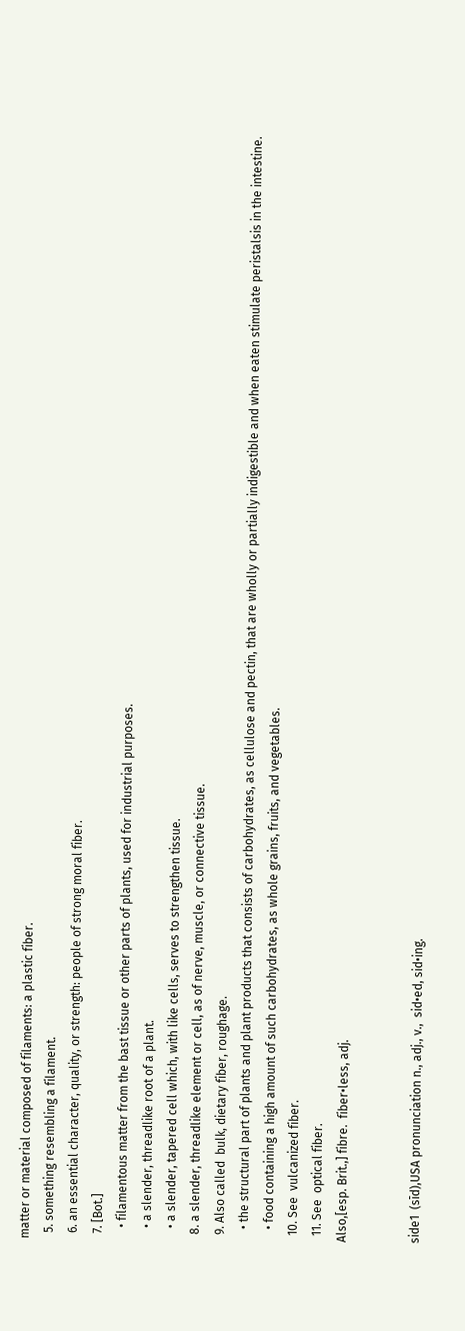matter or material composed of filaments: a plastic fiber.
  5. something resembling a filament.
  6. an essential character, quality, or strength: people of strong moral fiber.
  7. [Bot.]
    • filamentous matter from the bast tissue or other parts of plants, used for industrial purposes.
    • a slender, threadlike root of a plant.
    • a slender, tapered cell which, with like cells, serves to strengthen tissue.
  8. a slender, threadlike element or cell, as of nerve, muscle, or connective tissue.
  9. Also called  bulk, dietary fiber, roughage.
    • the structural part of plants and plant products that consists of carbohydrates, as cellulose and pectin, that are wholly or partially indigestible and when eaten stimulate peristalsis in the intestine.
    • food containing a high amount of such carbohydrates, as whole grains, fruits, and vegetables.
  10. See  vulcanized fiber.
  11. See  optical fiber.
Also,[esp. Brit.,] fibre.  fiber•less, adj.


side1  (sīd),USA pronunciation n., adj., v.,  sid•ed, sid•ing.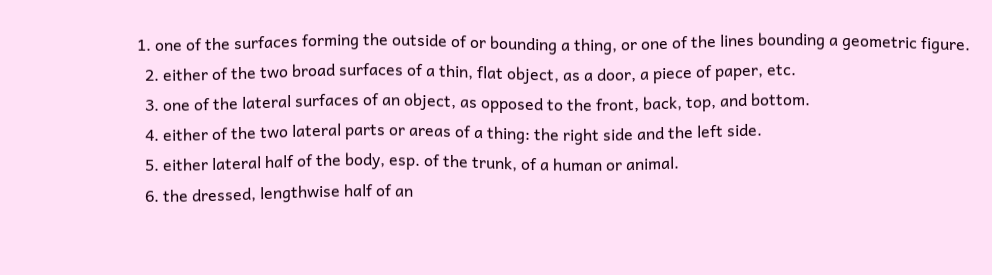1. one of the surfaces forming the outside of or bounding a thing, or one of the lines bounding a geometric figure.
  2. either of the two broad surfaces of a thin, flat object, as a door, a piece of paper, etc.
  3. one of the lateral surfaces of an object, as opposed to the front, back, top, and bottom.
  4. either of the two lateral parts or areas of a thing: the right side and the left side.
  5. either lateral half of the body, esp. of the trunk, of a human or animal.
  6. the dressed, lengthwise half of an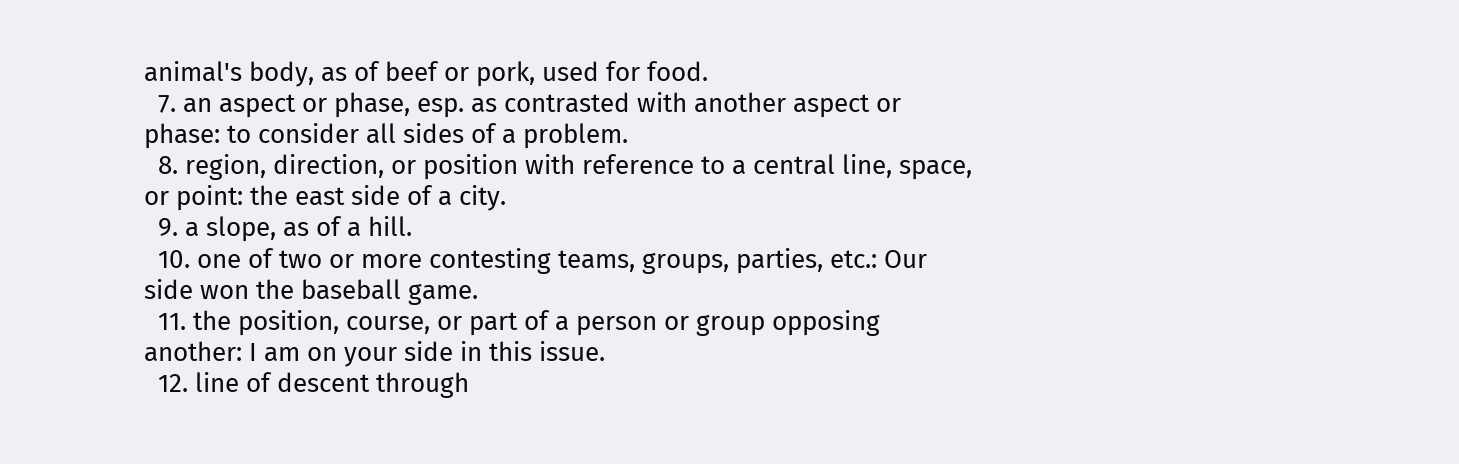animal's body, as of beef or pork, used for food.
  7. an aspect or phase, esp. as contrasted with another aspect or phase: to consider all sides of a problem.
  8. region, direction, or position with reference to a central line, space, or point: the east side of a city.
  9. a slope, as of a hill.
  10. one of two or more contesting teams, groups, parties, etc.: Our side won the baseball game.
  11. the position, course, or part of a person or group opposing another: I am on your side in this issue.
  12. line of descent through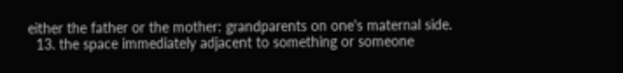either the father or the mother: grandparents on one's maternal side.
  13. the space immediately adjacent to something or someone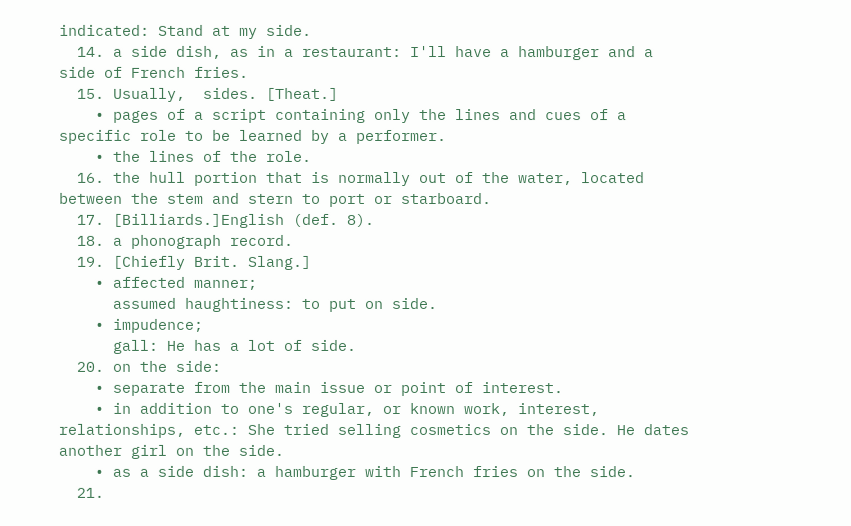indicated: Stand at my side.
  14. a side dish, as in a restaurant: I'll have a hamburger and a side of French fries.
  15. Usually,  sides. [Theat.]
    • pages of a script containing only the lines and cues of a specific role to be learned by a performer.
    • the lines of the role.
  16. the hull portion that is normally out of the water, located between the stem and stern to port or starboard.
  17. [Billiards.]English (def. 8).
  18. a phonograph record.
  19. [Chiefly Brit. Slang.]
    • affected manner;
      assumed haughtiness: to put on side.
    • impudence;
      gall: He has a lot of side.
  20. on the side:
    • separate from the main issue or point of interest.
    • in addition to one's regular, or known work, interest, relationships, etc.: She tried selling cosmetics on the side. He dates another girl on the side.
    • as a side dish: a hamburger with French fries on the side.
  21.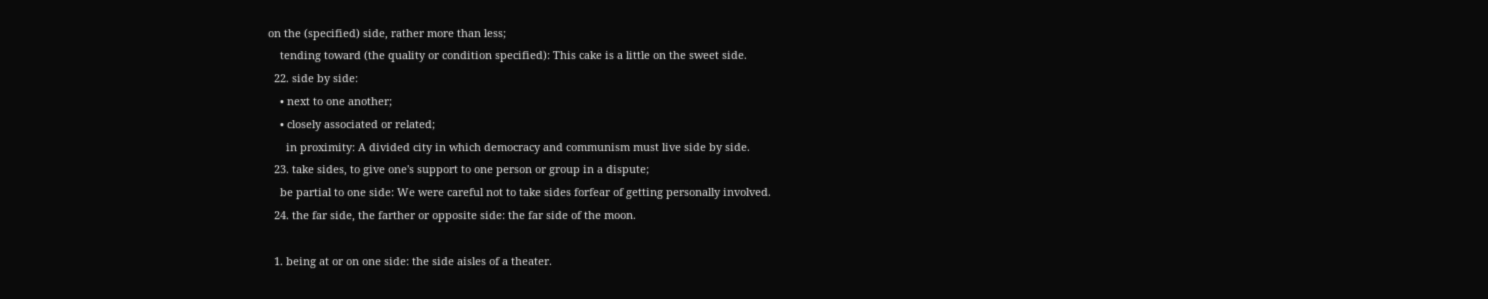on the (specified) side, rather more than less;
    tending toward (the quality or condition specified): This cake is a little on the sweet side.
  22. side by side:
    • next to one another;
    • closely associated or related;
      in proximity: A divided city in which democracy and communism must live side by side.
  23. take sides, to give one's support to one person or group in a dispute;
    be partial to one side: We were careful not to take sides forfear of getting personally involved.
  24. the far side, the farther or opposite side: the far side of the moon.

  1. being at or on one side: the side aisles of a theater.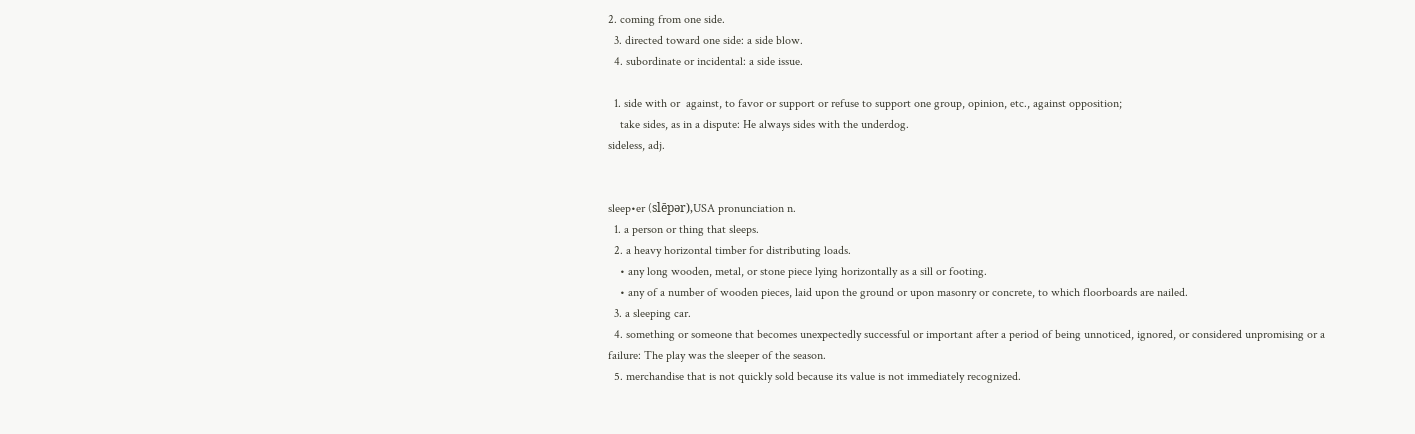2. coming from one side.
  3. directed toward one side: a side blow.
  4. subordinate or incidental: a side issue.

  1. side with or  against, to favor or support or refuse to support one group, opinion, etc., against opposition;
    take sides, as in a dispute: He always sides with the underdog.
sideless, adj.


sleep•er (slēpər),USA pronunciation n.
  1. a person or thing that sleeps.
  2. a heavy horizontal timber for distributing loads.
    • any long wooden, metal, or stone piece lying horizontally as a sill or footing.
    • any of a number of wooden pieces, laid upon the ground or upon masonry or concrete, to which floorboards are nailed.
  3. a sleeping car.
  4. something or someone that becomes unexpectedly successful or important after a period of being unnoticed, ignored, or considered unpromising or a failure: The play was the sleeper of the season.
  5. merchandise that is not quickly sold because its value is not immediately recognized.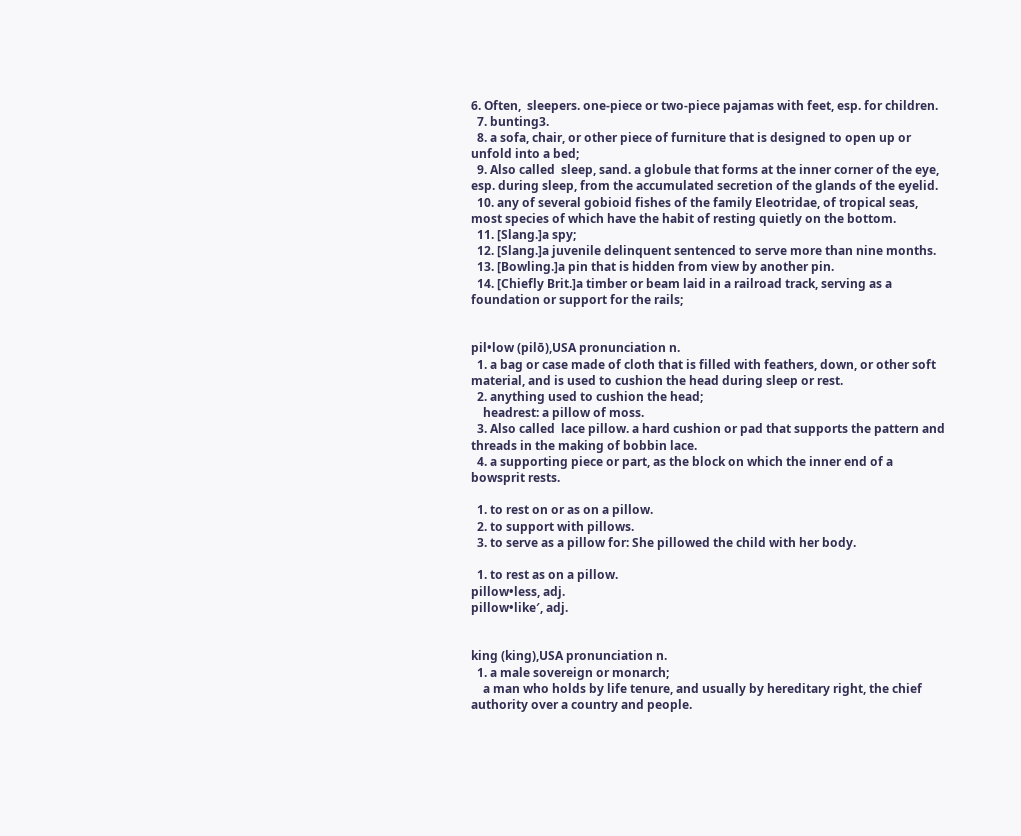6. Often,  sleepers. one-piece or two-piece pajamas with feet, esp. for children.
  7. bunting3.
  8. a sofa, chair, or other piece of furniture that is designed to open up or unfold into a bed;
  9. Also called  sleep, sand. a globule that forms at the inner corner of the eye, esp. during sleep, from the accumulated secretion of the glands of the eyelid.
  10. any of several gobioid fishes of the family Eleotridae, of tropical seas, most species of which have the habit of resting quietly on the bottom.
  11. [Slang.]a spy;
  12. [Slang.]a juvenile delinquent sentenced to serve more than nine months.
  13. [Bowling.]a pin that is hidden from view by another pin.
  14. [Chiefly Brit.]a timber or beam laid in a railroad track, serving as a foundation or support for the rails;


pil•low (pilō),USA pronunciation n.
  1. a bag or case made of cloth that is filled with feathers, down, or other soft material, and is used to cushion the head during sleep or rest.
  2. anything used to cushion the head;
    headrest: a pillow of moss.
  3. Also called  lace pillow. a hard cushion or pad that supports the pattern and threads in the making of bobbin lace.
  4. a supporting piece or part, as the block on which the inner end of a bowsprit rests.

  1. to rest on or as on a pillow.
  2. to support with pillows.
  3. to serve as a pillow for: She pillowed the child with her body.

  1. to rest as on a pillow.
pillow•less, adj.
pillow•like′, adj.


king (king),USA pronunciation n.
  1. a male sovereign or monarch;
    a man who holds by life tenure, and usually by hereditary right, the chief authority over a country and people.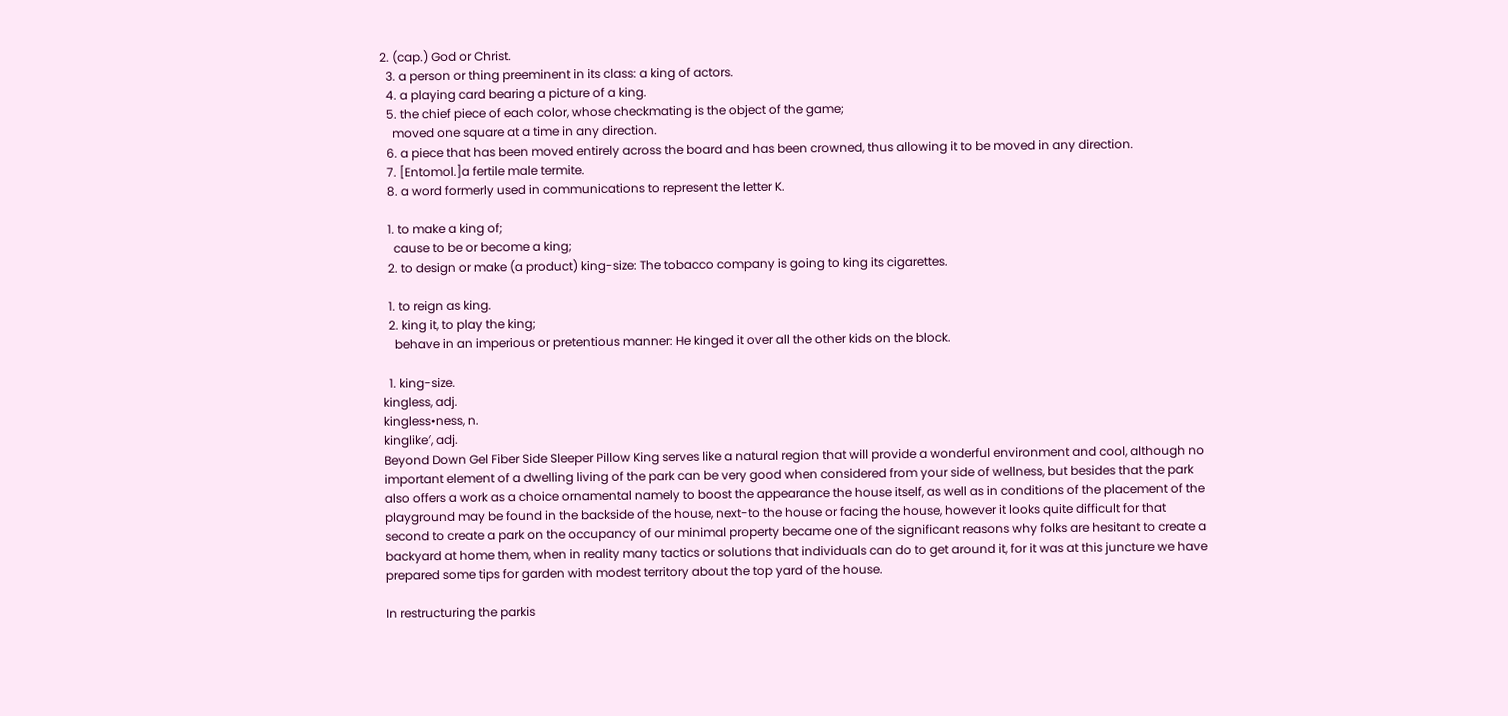2. (cap.) God or Christ.
  3. a person or thing preeminent in its class: a king of actors.
  4. a playing card bearing a picture of a king.
  5. the chief piece of each color, whose checkmating is the object of the game;
    moved one square at a time in any direction.
  6. a piece that has been moved entirely across the board and has been crowned, thus allowing it to be moved in any direction.
  7. [Entomol.]a fertile male termite.
  8. a word formerly used in communications to represent the letter K.

  1. to make a king of;
    cause to be or become a king;
  2. to design or make (a product) king-size: The tobacco company is going to king its cigarettes.

  1. to reign as king.
  2. king it, to play the king;
    behave in an imperious or pretentious manner: He kinged it over all the other kids on the block.

  1. king-size.
kingless, adj.
kingless•ness, n.
kinglike′, adj.
Beyond Down Gel Fiber Side Sleeper Pillow King serves like a natural region that will provide a wonderful environment and cool, although no important element of a dwelling living of the park can be very good when considered from your side of wellness, but besides that the park also offers a work as a choice ornamental namely to boost the appearance the house itself, as well as in conditions of the placement of the playground may be found in the backside of the house, next-to the house or facing the house, however it looks quite difficult for that second to create a park on the occupancy of our minimal property became one of the significant reasons why folks are hesitant to create a backyard at home them, when in reality many tactics or solutions that individuals can do to get around it, for it was at this juncture we have prepared some tips for garden with modest territory about the top yard of the house.

In restructuring the parkis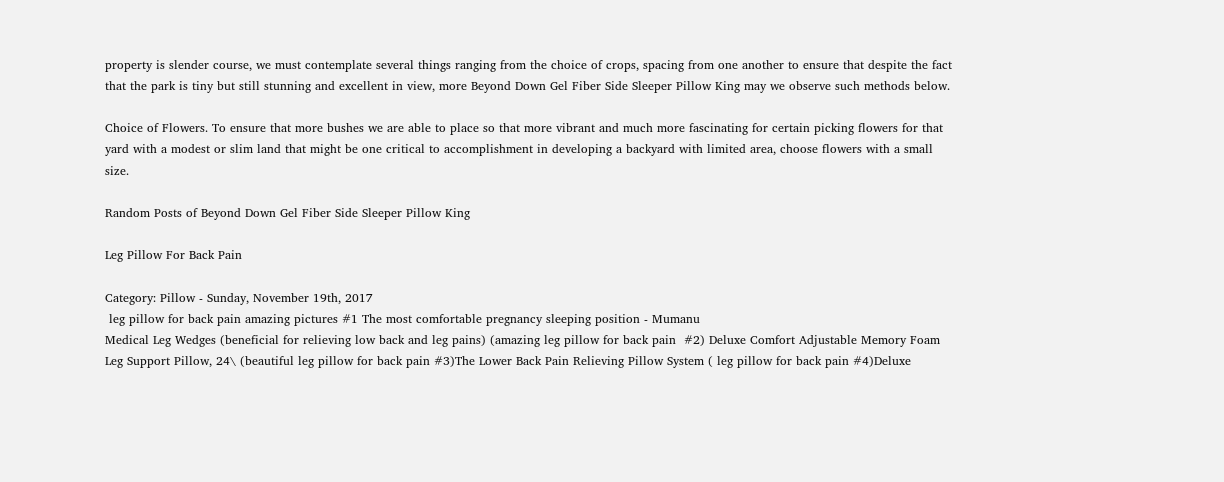property is slender course, we must contemplate several things ranging from the choice of crops, spacing from one another to ensure that despite the fact that the park is tiny but still stunning and excellent in view, more Beyond Down Gel Fiber Side Sleeper Pillow King may we observe such methods below.

Choice of Flowers. To ensure that more bushes we are able to place so that more vibrant and much more fascinating for certain picking flowers for that yard with a modest or slim land that might be one critical to accomplishment in developing a backyard with limited area, choose flowers with a small size.

Random Posts of Beyond Down Gel Fiber Side Sleeper Pillow King

Leg Pillow For Back Pain

Category: Pillow - Sunday, November 19th, 2017
 leg pillow for back pain amazing pictures #1 The most comfortable pregnancy sleeping position - Mumanu
Medical Leg Wedges (beneficial for relieving low back and leg pains) (amazing leg pillow for back pain  #2) Deluxe Comfort Adjustable Memory Foam Leg Support Pillow, 24\ (beautiful leg pillow for back pain #3)The Lower Back Pain Relieving Pillow System ( leg pillow for back pain #4)Deluxe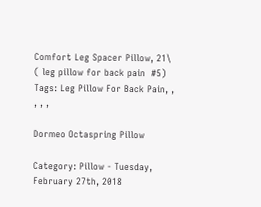Comfort Leg Spacer Pillow, 21\ ( leg pillow for back pain  #5)
Tags: Leg Pillow For Back Pain, , , , ,

Dormeo Octaspring Pillow

Category: Pillow - Tuesday, February 27th, 2018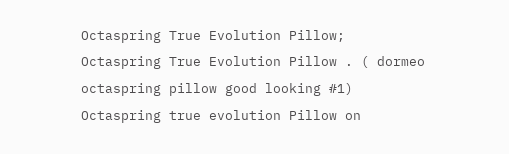Octaspring True Evolution Pillow; Octaspring True Evolution Pillow . ( dormeo octaspring pillow good looking #1)
Octaspring true evolution Pillow on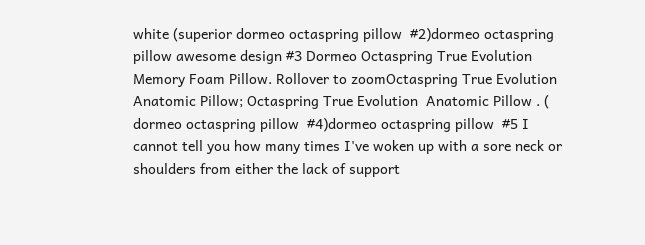white (superior dormeo octaspring pillow  #2)dormeo octaspring pillow awesome design #3 Dormeo Octaspring True Evolution Memory Foam Pillow. Rollover to zoomOctaspring True Evolution Anatomic Pillow; Octaspring True Evolution  Anatomic Pillow . ( dormeo octaspring pillow  #4)dormeo octaspring pillow  #5 I cannot tell you how many times I've woken up with a sore neck or  shoulders from either the lack of support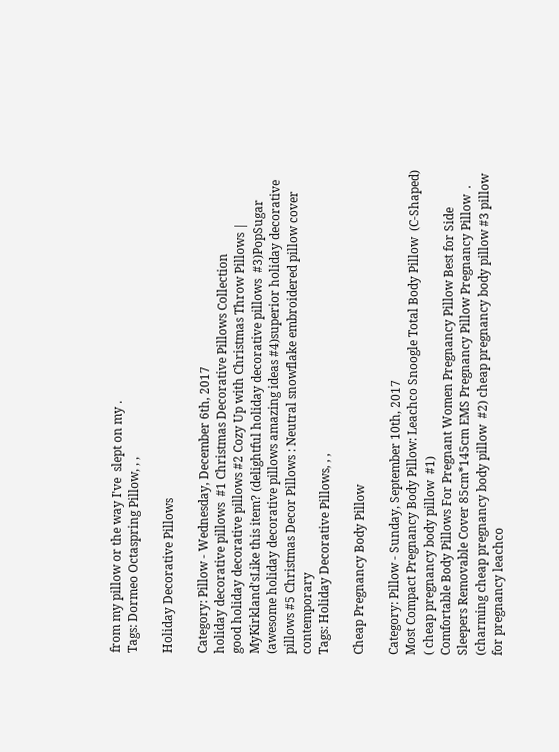from my pillow or the way I've  slept on my .
Tags: Dormeo Octaspring Pillow, , ,

Holiday Decorative Pillows

Category: Pillow - Wednesday, December 6th, 2017
holiday decorative pillows  #1 Christmas Decorative Pillows Collection
good holiday decorative pillows #2 Cozy Up with Christmas Throw Pillows | MyKirkland'sLike this item? (delightful holiday decorative pillows  #3)PopSugar (awesome holiday decorative pillows amazing ideas #4)superior holiday decorative pillows #5 Christmas Decor Pillows : Neutral snowflake embroidered pillow cover  contemporary
Tags: Holiday Decorative Pillows, , ,

Cheap Pregnancy Body Pillow

Category: Pillow - Sunday, September 10th, 2017
Most Compact Pregnancy Body Pillow: Leachco Snoogle Total Body Pillow  (C-Shaped) ( cheap pregnancy body pillow  #1)
Comfortable Body Pillows For Pregnant Women Pregnancy Pillow Best for Side  Sleepers Removable Cover 85cm*145cm EMS Pregnancy Pillow Pregnancy Pillow  . (charming cheap pregnancy body pillow  #2) cheap pregnancy body pillow #3 pillow for pregnancy leachco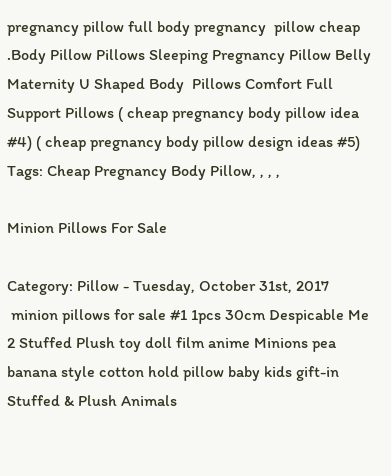pregnancy pillow full body pregnancy  pillow cheap .Body Pillow Pillows Sleeping Pregnancy Pillow Belly Maternity U Shaped Body  Pillows Comfort Full Support Pillows ( cheap pregnancy body pillow idea #4) ( cheap pregnancy body pillow design ideas #5)
Tags: Cheap Pregnancy Body Pillow, , , ,

Minion Pillows For Sale

Category: Pillow - Tuesday, October 31st, 2017
 minion pillows for sale #1 1pcs 30cm Despicable Me 2 Stuffed Plush toy doll film anime Minions pea  banana style cotton hold pillow baby kids gift-in Stuffed & Plush Animals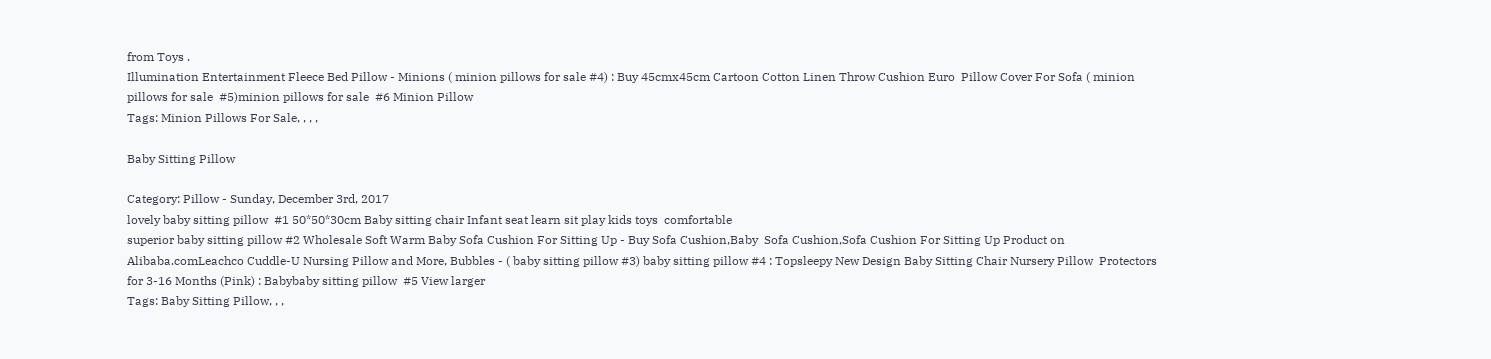from Toys .
Illumination Entertainment Fleece Bed Pillow - Minions ( minion pillows for sale #4) : Buy 45cmx45cm Cartoon Cotton Linen Throw Cushion Euro  Pillow Cover For Sofa ( minion pillows for sale  #5)minion pillows for sale  #6 Minion Pillow
Tags: Minion Pillows For Sale, , , ,

Baby Sitting Pillow

Category: Pillow - Sunday, December 3rd, 2017
lovely baby sitting pillow  #1 50*50*30cm Baby sitting chair Infant seat learn sit play kids toys  comfortable
superior baby sitting pillow #2 Wholesale Soft Warm Baby Sofa Cushion For Sitting Up - Buy Sofa Cushion,Baby  Sofa Cushion,Sofa Cushion For Sitting Up Product on Alibaba.comLeachco Cuddle-U Nursing Pillow and More, Bubbles - ( baby sitting pillow #3) baby sitting pillow #4 : Topsleepy New Design Baby Sitting Chair Nursery Pillow  Protectors for 3-16 Months (Pink) : Babybaby sitting pillow  #5 View larger
Tags: Baby Sitting Pillow, , ,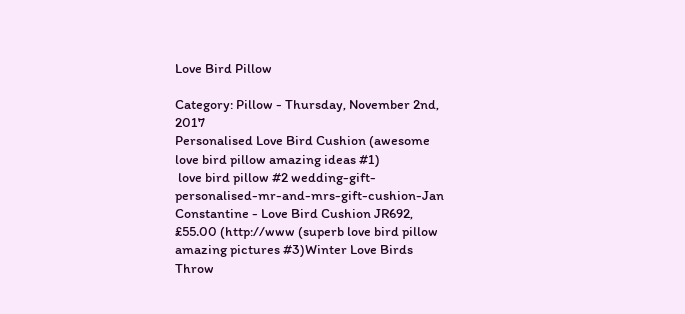Love Bird Pillow

Category: Pillow - Thursday, November 2nd, 2017
Personalised Love Bird Cushion (awesome love bird pillow amazing ideas #1)
 love bird pillow #2 wedding-gift-personalised-mr-and-mrs-gift-cushion-Jan Constantine - Love Bird Cushion JR692, £55.00 (http://www (superb love bird pillow amazing pictures #3)Winter Love Birds Throw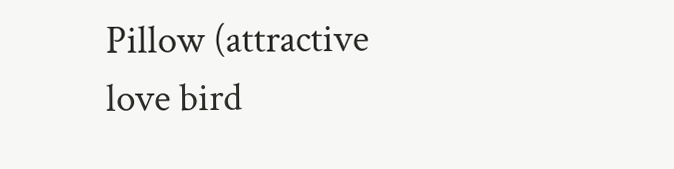Pillow (attractive love bird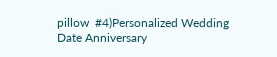pillow  #4)Personalized Wedding Date Anniversary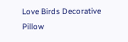Love Birds Decorative Pillow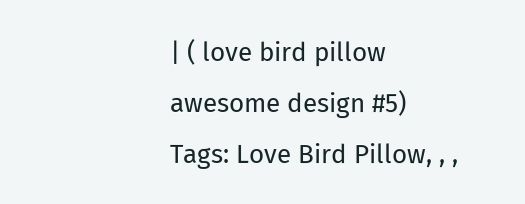| ( love bird pillow awesome design #5)
Tags: Love Bird Pillow, , ,